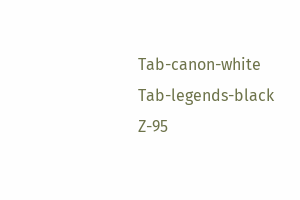Tab-canon-white  Tab-legends-black
Z-95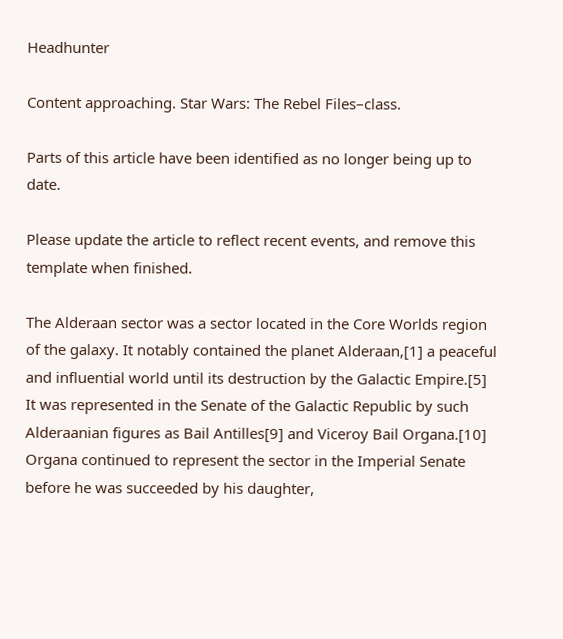Headhunter

Content approaching. Star Wars: The Rebel Files–class.

Parts of this article have been identified as no longer being up to date.

Please update the article to reflect recent events, and remove this template when finished.

The Alderaan sector was a sector located in the Core Worlds region of the galaxy. It notably contained the planet Alderaan,[1] a peaceful and influential world until its destruction by the Galactic Empire.[5] It was represented in the Senate of the Galactic Republic by such Alderaanian figures as Bail Antilles[9] and Viceroy Bail Organa.[10] Organa continued to represent the sector in the Imperial Senate before he was succeeded by his daughter,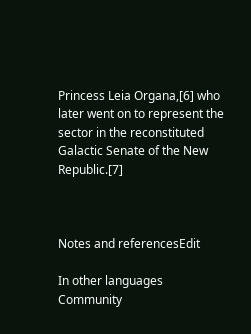Princess Leia Organa,[6] who later went on to represent the sector in the reconstituted Galactic Senate of the New Republic.[7]



Notes and referencesEdit

In other languages
Community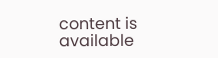content is available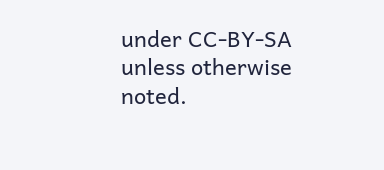under CC-BY-SA unless otherwise noted.